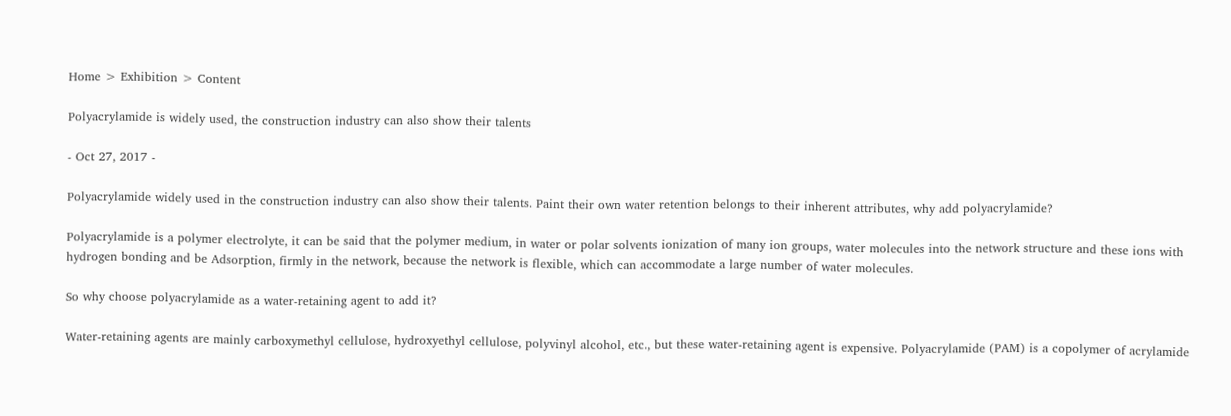Home > Exhibition > Content

Polyacrylamide is widely used, the construction industry can also show their talents

- Oct 27, 2017 -

Polyacrylamide widely used in the construction industry can also show their talents. Paint their own water retention belongs to their inherent attributes, why add polyacrylamide?

Polyacrylamide is a polymer electrolyte, it can be said that the polymer medium, in water or polar solvents ionization of many ion groups, water molecules into the network structure and these ions with hydrogen bonding and be Adsorption, firmly in the network, because the network is flexible, which can accommodate a large number of water molecules.

So why choose polyacrylamide as a water-retaining agent to add it?

Water-retaining agents are mainly carboxymethyl cellulose, hydroxyethyl cellulose, polyvinyl alcohol, etc., but these water-retaining agent is expensive. Polyacrylamide (PAM) is a copolymer of acrylamide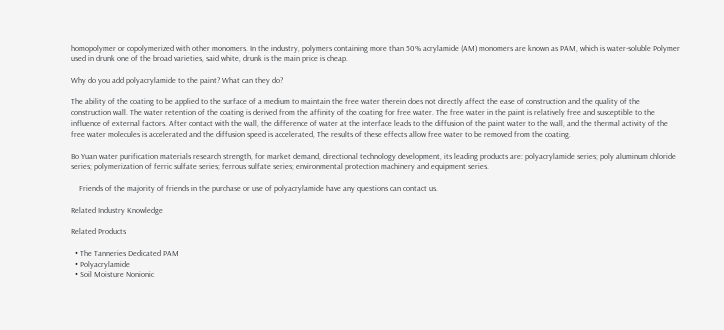homopolymer or copolymerized with other monomers. In the industry, polymers containing more than 50% acrylamide (AM) monomers are known as PAM, which is water-soluble Polymer used in drunk one of the broad varieties, said white, drunk is the main price is cheap.

Why do you add polyacrylamide to the paint? What can they do?

The ability of the coating to be applied to the surface of a medium to maintain the free water therein does not directly affect the ease of construction and the quality of the construction wall. The water retention of the coating is derived from the affinity of the coating for free water. The free water in the paint is relatively free and susceptible to the influence of external factors. After contact with the wall, the difference of water at the interface leads to the diffusion of the paint water to the wall, and the thermal activity of the free water molecules is accelerated and the diffusion speed is accelerated, The results of these effects allow free water to be removed from the coating.

Bo Yuan water purification materials research strength, for market demand, directional technology development, its leading products are: polyacrylamide series; poly aluminum chloride series; polymerization of ferric sulfate series; ferrous sulfate series; environmental protection machinery and equipment series.

    Friends of the majority of friends in the purchase or use of polyacrylamide have any questions can contact us.

Related Industry Knowledge

Related Products

  • The Tanneries Dedicated PAM
  • Polyacrylamide
  • Soil Moisture Nonionic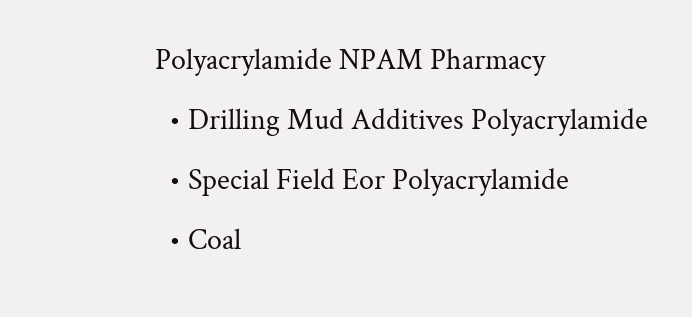Polyacrylamide NPAM Pharmacy
  • Drilling Mud Additives Polyacrylamide
  • Special Field Eor Polyacrylamide
  • Coal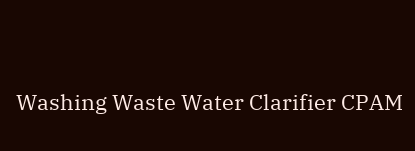Washing Waste Water Clarifier CPAM